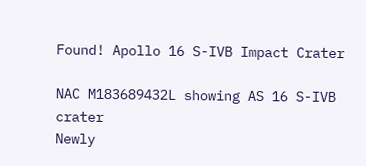Found! Apollo 16 S-IVB Impact Crater

NAC M183689432L showing AS 16 S-IVB crater
Newly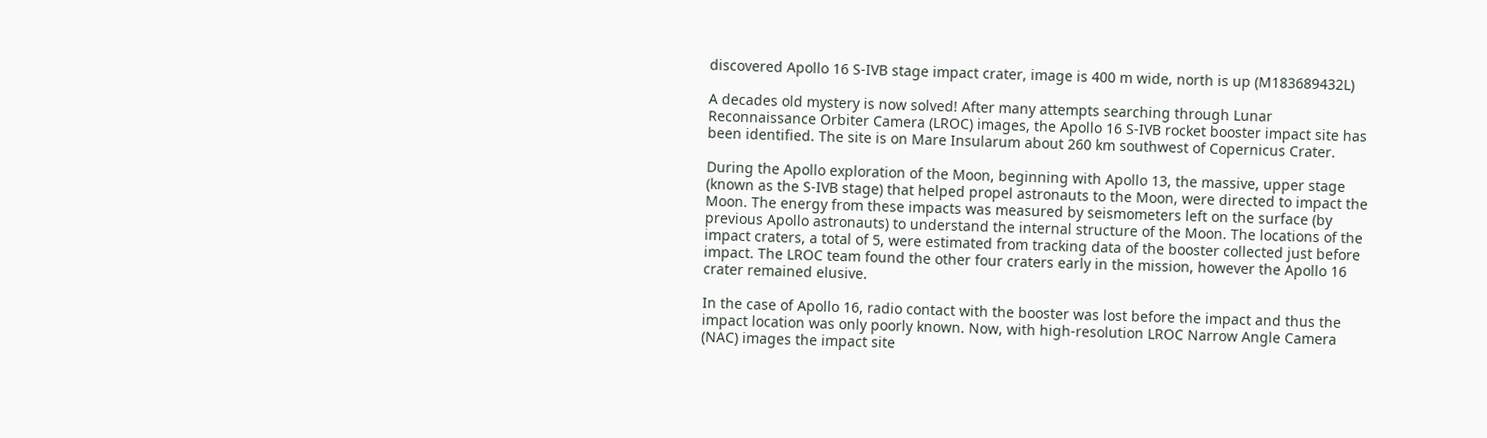discovered Apollo 16 S-IVB stage impact crater, image is 400 m wide, north is up (M183689432L)

A decades old mystery is now solved! After many attempts searching through Lunar Reconnaissance Orbiter Camera (LROC) images, the Apollo 16 S-IVB rocket booster impact site has been identified. The site is on Mare Insularum about 260 km southwest of Copernicus Crater.

During the Apollo exploration of the Moon, beginning with Apollo 13, the massive, upper stage (known as the S-IVB stage) that helped propel astronauts to the Moon, were directed to impact the Moon. The energy from these impacts was measured by seismometers left on the surface (by previous Apollo astronauts) to understand the internal structure of the Moon. The locations of the impact craters, a total of 5, were estimated from tracking data of the booster collected just before impact. The LROC team found the other four craters early in the mission, however the Apollo 16 crater remained elusive.

In the case of Apollo 16, radio contact with the booster was lost before the impact and thus the impact location was only poorly known. Now, with high-resolution LROC Narrow Angle Camera (NAC) images the impact site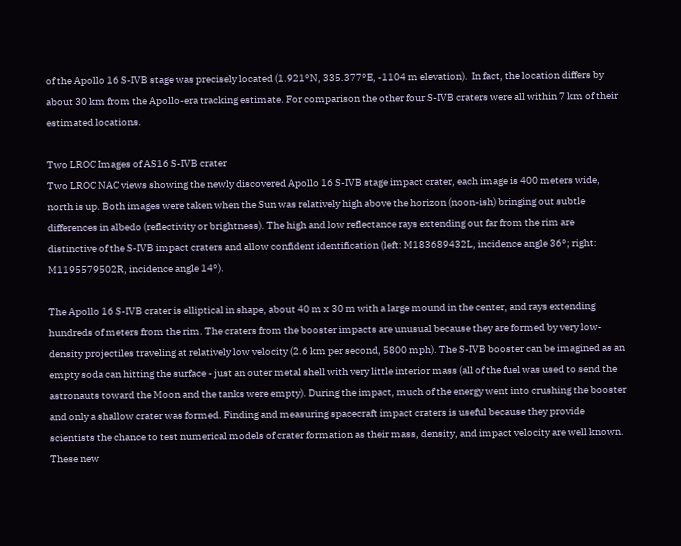of the Apollo 16 S-IVB stage was precisely located (1.921°N, 335.377°E, -1104 m elevation).  In fact, the location differs by about 30 km from the Apollo-era tracking estimate. For comparison the other four S-IVB craters were all within 7 km of their estimated locations.

Two LROC Images of AS16 S-IVB crater
Two LROC NAC views showing the newly discovered Apollo 16 S-IVB stage impact crater, each image is 400 meters wide, north is up. Both images were taken when the Sun was relatively high above the horizon (noon-ish) bringing out subtle differences in albedo (reflectivity or brightness). The high and low reflectance rays extending out far from the rim are distinctive of the S-IVB impact craters and allow confident identification (left: M183689432L, incidence angle 36°; right: M1195579502R, incidence angle 14°).

The Apollo 16 S-IVB crater is elliptical in shape, about 40 m x 30 m with a large mound in the center, and rays extending hundreds of meters from the rim. The craters from the booster impacts are unusual because they are formed by very low-density projectiles traveling at relatively low velocity (2.6 km per second, 5800 mph). The S-IVB booster can be imagined as an empty soda can hitting the surface - just an outer metal shell with very little interior mass (all of the fuel was used to send the astronauts toward the Moon and the tanks were empty). During the impact, much of the energy went into crushing the booster and only a shallow crater was formed. Finding and measuring spacecraft impact craters is useful because they provide scientists the chance to test numerical models of crater formation as their mass, density, and impact velocity are well known. These new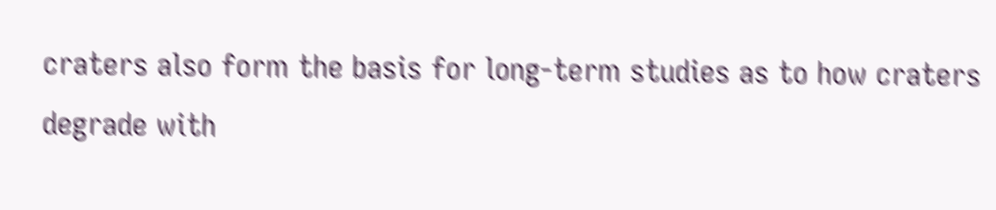craters also form the basis for long-term studies as to how craters degrade with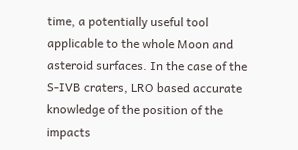time, a potentially useful tool applicable to the whole Moon and asteroid surfaces. In the case of the S-IVB craters, LRO based accurate knowledge of the position of the impacts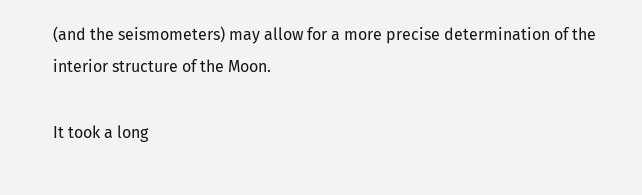(and the seismometers) may allow for a more precise determination of the interior structure of the Moon.

It took a long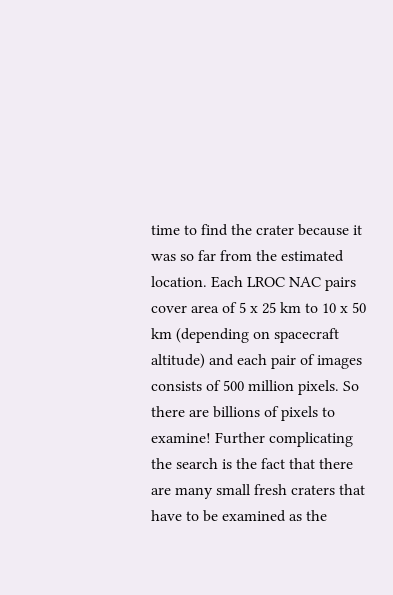time to find the crater because it was so far from the estimated location. Each LROC NAC pairs cover area of 5 x 25 km to 10 x 50 km (depending on spacecraft altitude) and each pair of images consists of 500 million pixels. So there are billions of pixels to examine! Further complicating the search is the fact that there are many small fresh craters that have to be examined as the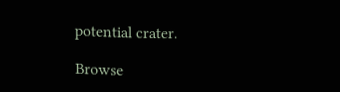potential crater.

Browse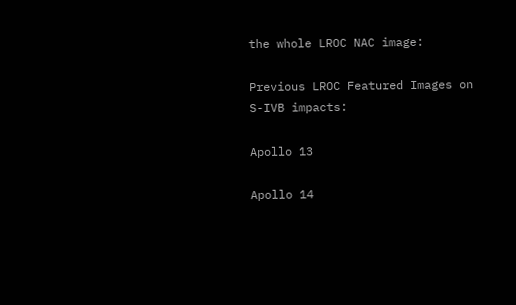the whole LROC NAC image:

Previous LROC Featured Images on S-IVB impacts:

Apollo 13

Apollo 14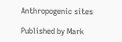Anthropogenic sites

Published by Mark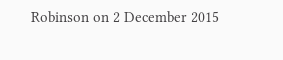Robinson on 2 December 2015